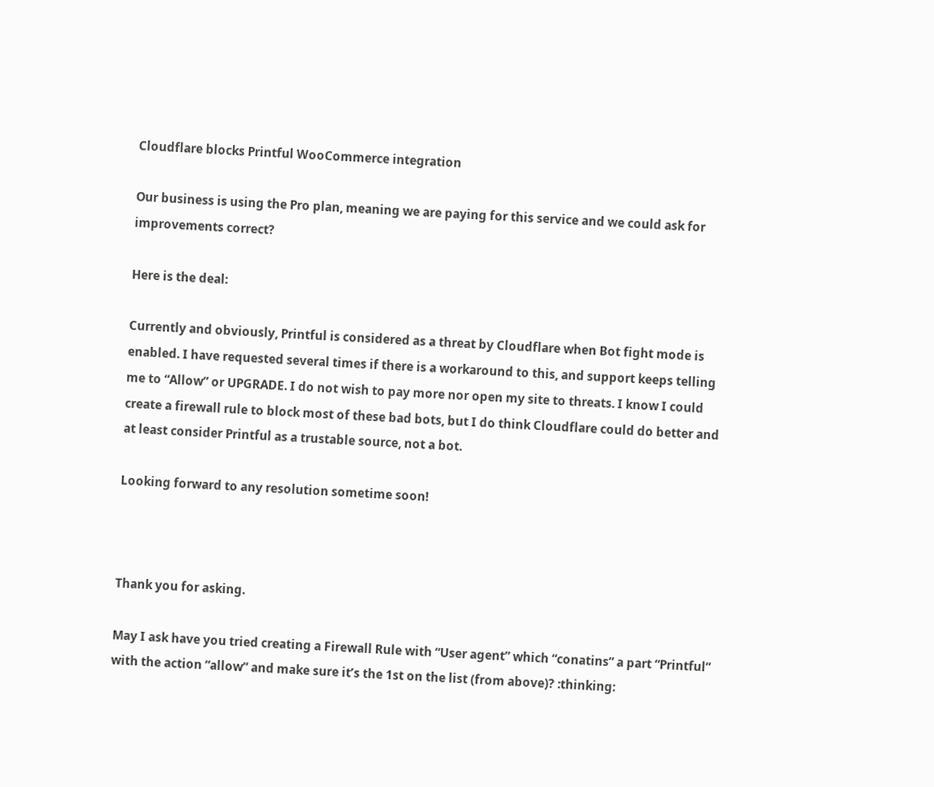Cloudflare blocks Printful WooCommerce integration

Our business is using the Pro plan, meaning we are paying for this service and we could ask for improvements correct?

Here is the deal:

Currently and obviously, Printful is considered as a threat by Cloudflare when Bot fight mode is enabled. I have requested several times if there is a workaround to this, and support keeps telling me to “Allow” or UPGRADE. I do not wish to pay more nor open my site to threats. I know I could create a firewall rule to block most of these bad bots, but I do think Cloudflare could do better and at least consider Printful as a trustable source, not a bot.

Looking forward to any resolution sometime soon!



Thank you for asking.

May I ask have you tried creating a Firewall Rule with “User agent” which “conatins” a part “Printful” with the action “allow” and make sure it’s the 1st on the list (from above)? :thinking: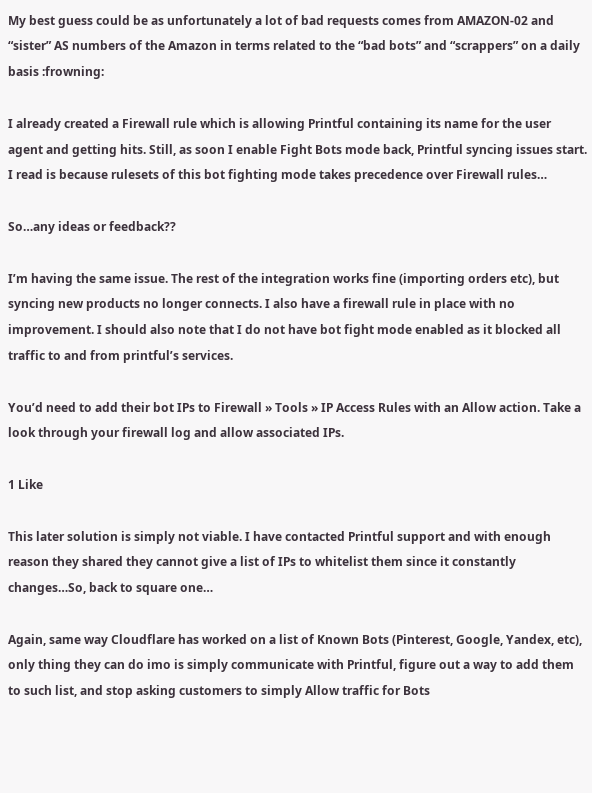My best guess could be as unfortunately a lot of bad requests comes from AMAZON-02 and “sister” AS numbers of the Amazon in terms related to the “bad bots” and “scrappers” on a daily basis :frowning:

I already created a Firewall rule which is allowing Printful containing its name for the user agent and getting hits. Still, as soon I enable Fight Bots mode back, Printful syncing issues start. I read is because rulesets of this bot fighting mode takes precedence over Firewall rules…

So…any ideas or feedback??

I’m having the same issue. The rest of the integration works fine (importing orders etc), but syncing new products no longer connects. I also have a firewall rule in place with no improvement. I should also note that I do not have bot fight mode enabled as it blocked all traffic to and from printful’s services.

You’d need to add their bot IPs to Firewall » Tools » IP Access Rules with an Allow action. Take a look through your firewall log and allow associated IPs.

1 Like

This later solution is simply not viable. I have contacted Printful support and with enough reason they shared they cannot give a list of IPs to whitelist them since it constantly changes…So, back to square one…

Again, same way Cloudflare has worked on a list of Known Bots (Pinterest, Google, Yandex, etc), only thing they can do imo is simply communicate with Printful, figure out a way to add them to such list, and stop asking customers to simply Allow traffic for Bots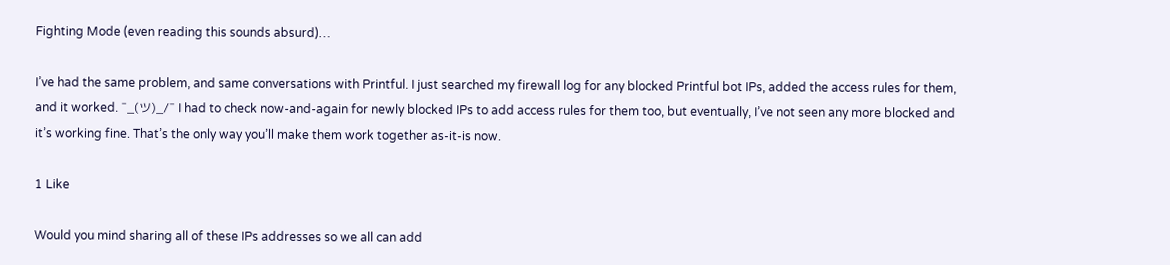Fighting Mode (even reading this sounds absurd)…

I’ve had the same problem, and same conversations with Printful. I just searched my firewall log for any blocked Printful bot IPs, added the access rules for them, and it worked. ¯_(ツ)_/¯ I had to check now-and-again for newly blocked IPs to add access rules for them too, but eventually, I’ve not seen any more blocked and it’s working fine. That’s the only way you’ll make them work together as-it-is now.

1 Like

Would you mind sharing all of these IPs addresses so we all can add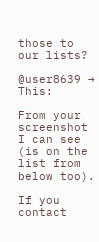those to our lists?

@user8639 → This:

From your screenshot I can see (is on the list from below too).

If you contact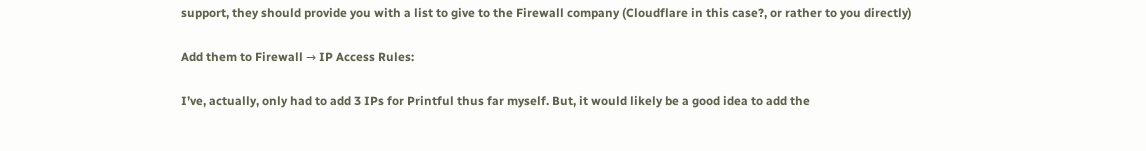support, they should provide you with a list to give to the Firewall company (Cloudflare in this case?, or rather to you directly)

Add them to Firewall → IP Access Rules:

I’ve, actually, only had to add 3 IPs for Printful thus far myself. But, it would likely be a good idea to add the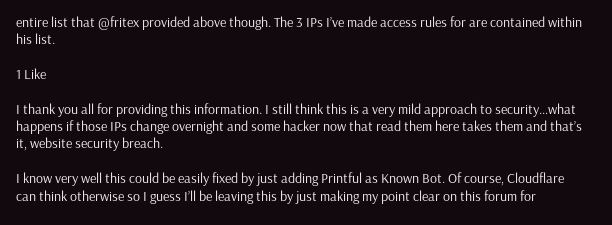entire list that @fritex provided above though. The 3 IPs I’ve made access rules for are contained within his list.

1 Like

I thank you all for providing this information. I still think this is a very mild approach to security…what happens if those IPs change overnight and some hacker now that read them here takes them and that’s it, website security breach.

I know very well this could be easily fixed by just adding Printful as Known Bot. Of course, Cloudflare can think otherwise so I guess I’ll be leaving this by just making my point clear on this forum for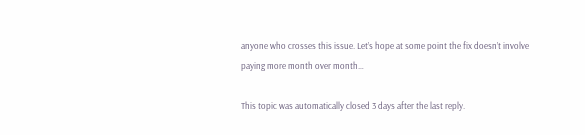anyone who crosses this issue. Let’s hope at some point the fix doesn’t involve paying more month over month…

This topic was automatically closed 3 days after the last reply.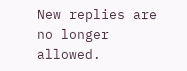New replies are no longer allowed.